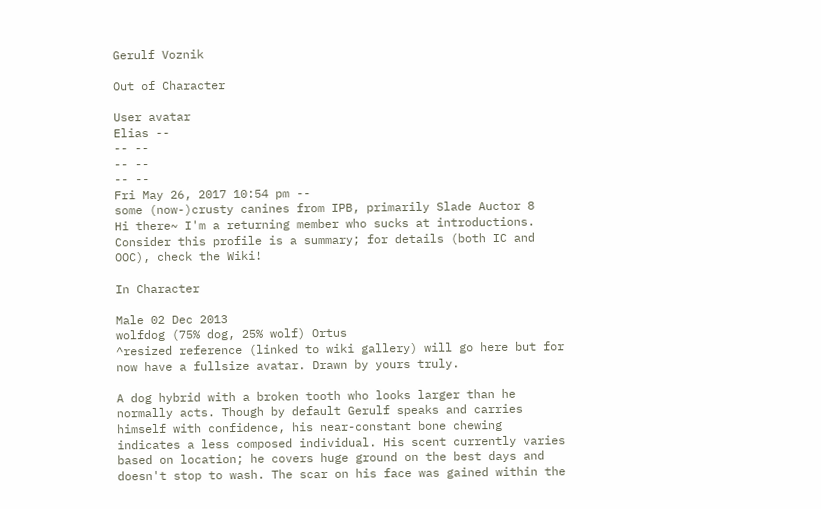Gerulf Voznik

Out of Character

User avatar
Elias --
-- --
-- --
-- --
Fri May 26, 2017 10:54 pm --
some (now-)crusty canines from IPB, primarily Slade Auctor 8
Hi there~ I'm a returning member who sucks at introductions. Consider this profile is a summary; for details (both IC and OOC), check the Wiki!

In Character

Male 02 Dec 2013
wolfdog (75% dog, 25% wolf) Ortus
^resized reference (linked to wiki gallery) will go here but for now have a fullsize avatar. Drawn by yours truly.

A dog hybrid with a broken tooth who looks larger than he normally acts. Though by default Gerulf speaks and carries himself with confidence, his near-constant bone chewing indicates a less composed individual. His scent currently varies based on location; he covers huge ground on the best days and doesn't stop to wash. The scar on his face was gained within the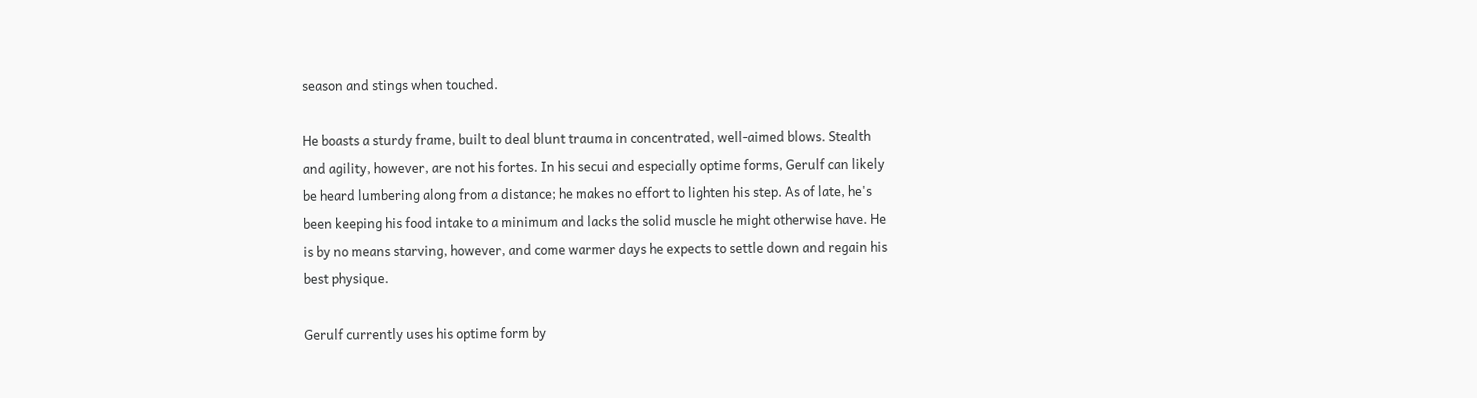season and stings when touched.

He boasts a sturdy frame, built to deal blunt trauma in concentrated, well-aimed blows. Stealth and agility, however, are not his fortes. In his secui and especially optime forms, Gerulf can likely be heard lumbering along from a distance; he makes no effort to lighten his step. As of late, he's been keeping his food intake to a minimum and lacks the solid muscle he might otherwise have. He is by no means starving, however, and come warmer days he expects to settle down and regain his best physique.

Gerulf currently uses his optime form by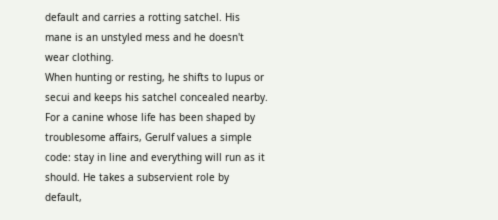default and carries a rotting satchel. His mane is an unstyled mess and he doesn't wear clothing.
When hunting or resting, he shifts to lupus or secui and keeps his satchel concealed nearby.
For a canine whose life has been shaped by troublesome affairs, Gerulf values a simple code: stay in line and everything will run as it should. He takes a subservient role by default,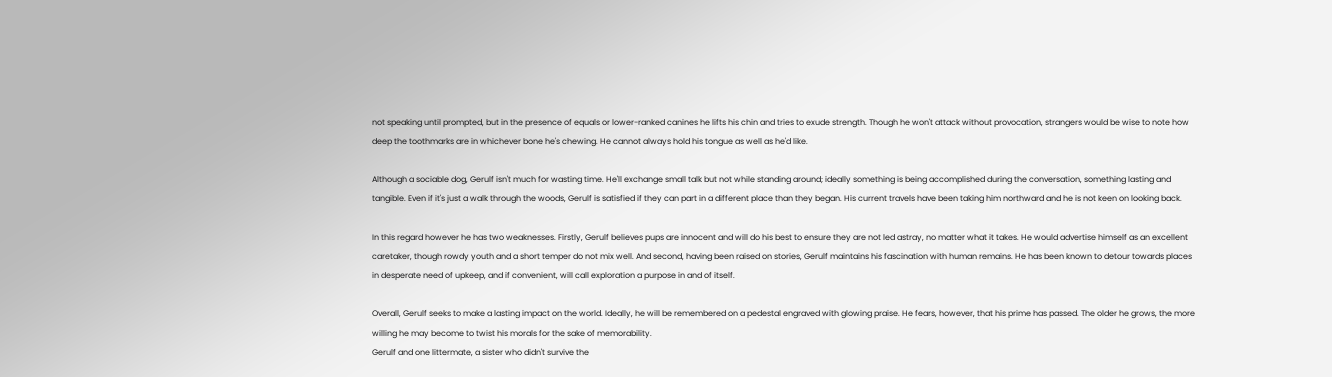not speaking until prompted, but in the presence of equals or lower-ranked canines he lifts his chin and tries to exude strength. Though he won't attack without provocation, strangers would be wise to note how deep the toothmarks are in whichever bone he's chewing. He cannot always hold his tongue as well as he'd like.

Although a sociable dog, Gerulf isn't much for wasting time. He'll exchange small talk but not while standing around; ideally something is being accomplished during the conversation, something lasting and tangible. Even if it's just a walk through the woods, Gerulf is satisfied if they can part in a different place than they began. His current travels have been taking him northward and he is not keen on looking back.

In this regard however he has two weaknesses. Firstly, Gerulf believes pups are innocent and will do his best to ensure they are not led astray, no matter what it takes. He would advertise himself as an excellent caretaker, though rowdy youth and a short temper do not mix well. And second, having been raised on stories, Gerulf maintains his fascination with human remains. He has been known to detour towards places in desperate need of upkeep, and if convenient, will call exploration a purpose in and of itself.

Overall, Gerulf seeks to make a lasting impact on the world. Ideally, he will be remembered on a pedestal engraved with glowing praise. He fears, however, that his prime has passed. The older he grows, the more willing he may become to twist his morals for the sake of memorability.
Gerulf and one littermate, a sister who didn't survive the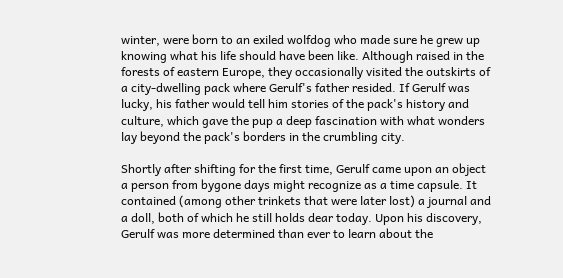winter, were born to an exiled wolfdog who made sure he grew up knowing what his life should have been like. Although raised in the forests of eastern Europe, they occasionally visited the outskirts of a city-dwelling pack where Gerulf's father resided. If Gerulf was lucky, his father would tell him stories of the pack's history and culture, which gave the pup a deep fascination with what wonders lay beyond the pack's borders in the crumbling city.

Shortly after shifting for the first time, Gerulf came upon an object a person from bygone days might recognize as a time capsule. It contained (among other trinkets that were later lost) a journal and a doll, both of which he still holds dear today. Upon his discovery, Gerulf was more determined than ever to learn about the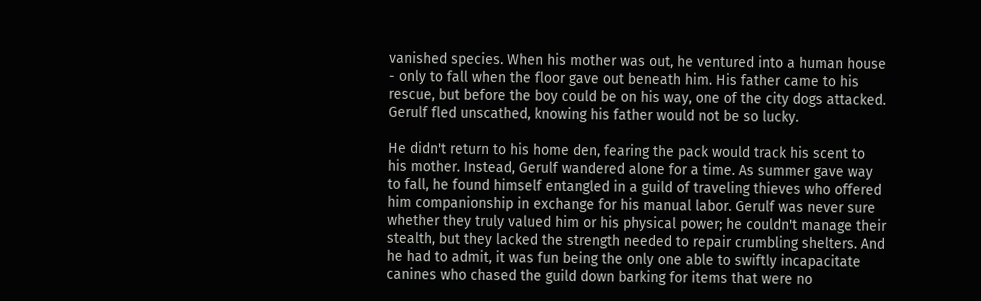vanished species. When his mother was out, he ventured into a human house - only to fall when the floor gave out beneath him. His father came to his rescue, but before the boy could be on his way, one of the city dogs attacked. Gerulf fled unscathed, knowing his father would not be so lucky.

He didn't return to his home den, fearing the pack would track his scent to his mother. Instead, Gerulf wandered alone for a time. As summer gave way to fall, he found himself entangled in a guild of traveling thieves who offered him companionship in exchange for his manual labor. Gerulf was never sure whether they truly valued him or his physical power; he couldn't manage their stealth, but they lacked the strength needed to repair crumbling shelters. And he had to admit, it was fun being the only one able to swiftly incapacitate canines who chased the guild down barking for items that were no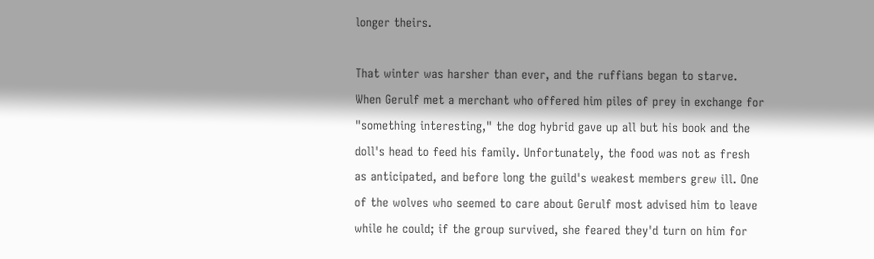longer theirs.

That winter was harsher than ever, and the ruffians began to starve. When Gerulf met a merchant who offered him piles of prey in exchange for "something interesting," the dog hybrid gave up all but his book and the doll's head to feed his family. Unfortunately, the food was not as fresh as anticipated, and before long the guild's weakest members grew ill. One of the wolves who seemed to care about Gerulf most advised him to leave while he could; if the group survived, she feared they'd turn on him for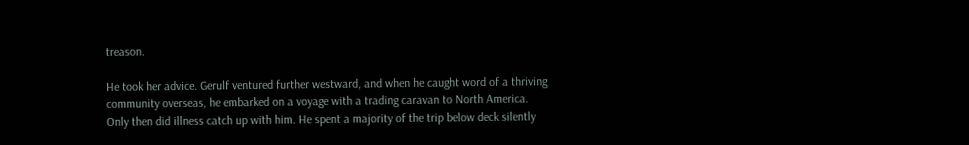treason.

He took her advice. Gerulf ventured further westward, and when he caught word of a thriving community overseas, he embarked on a voyage with a trading caravan to North America. Only then did illness catch up with him. He spent a majority of the trip below deck silently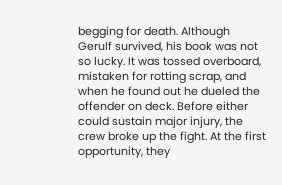begging for death. Although Gerulf survived, his book was not so lucky. It was tossed overboard, mistaken for rotting scrap, and when he found out he dueled the offender on deck. Before either could sustain major injury, the crew broke up the fight. At the first opportunity, they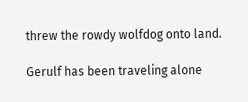threw the rowdy wolfdog onto land.

Gerulf has been traveling alone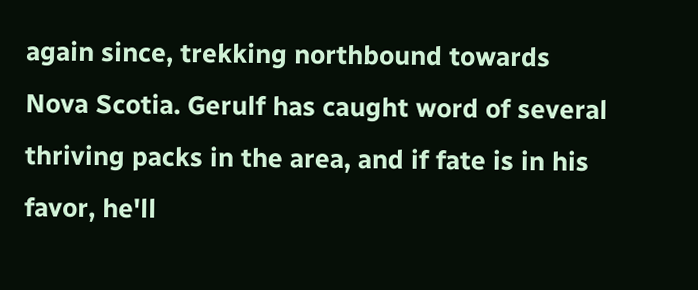again since, trekking northbound towards Nova Scotia. Gerulf has caught word of several thriving packs in the area, and if fate is in his favor, he'll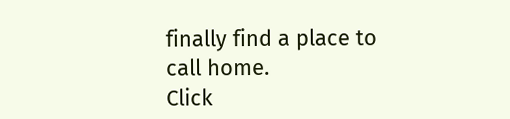finally find a place to call home.
Click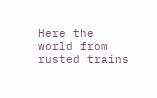Here the world from rusted trains